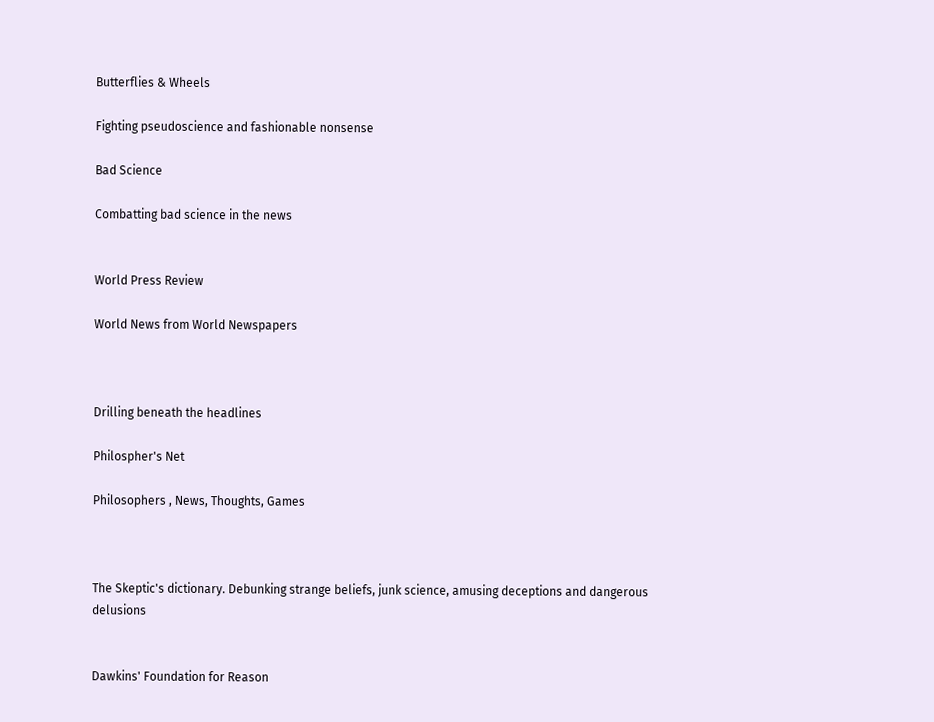Butterflies & Wheels

Fighting pseudoscience and fashionable nonsense

Bad Science

Combatting bad science in the news


World Press Review

World News from World Newspapers



Drilling beneath the headlines

Philospher's Net

Philosophers , News, Thoughts, Games



The Skeptic's dictionary. Debunking strange beliefs, junk science, amusing deceptions and dangerous delusions


Dawkins' Foundation for Reason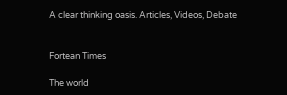A clear thinking oasis. Articles, Videos, Debate


Fortean Times

The world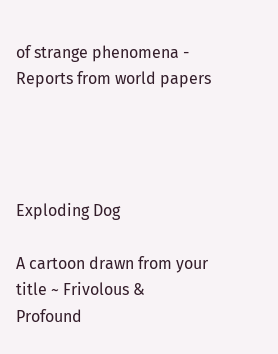of strange phenomena - Reports from world papers




Exploding Dog

A cartoon drawn from your title ~ Frivolous & Profound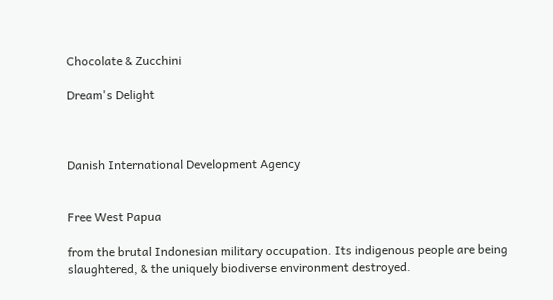Chocolate & Zucchini

Dream's Delight



Danish International Development Agency


Free West Papua

from the brutal Indonesian military occupation. Its indigenous people are being slaughtered, & the uniquely biodiverse environment destroyed.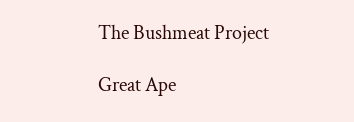The Bushmeat Project

Great Ape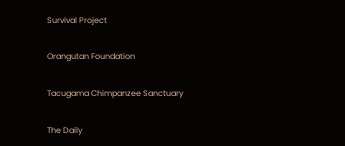Survival Project

Orangutan Foundation

Tacugama Chimpanzee Sanctuary

The Daily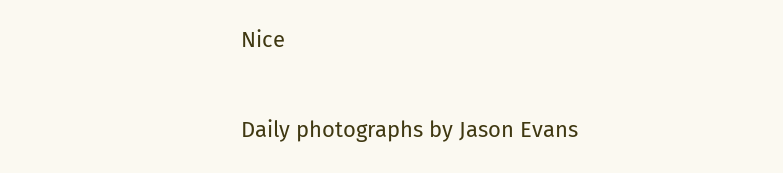Nice

Daily photographs by Jason Evans